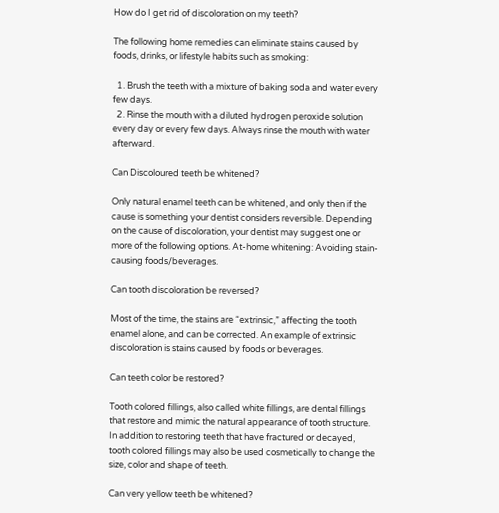How do I get rid of discoloration on my teeth?

The following home remedies can eliminate stains caused by foods, drinks, or lifestyle habits such as smoking:

  1. Brush the teeth with a mixture of baking soda and water every few days.
  2. Rinse the mouth with a diluted hydrogen peroxide solution every day or every few days. Always rinse the mouth with water afterward.

Can Discoloured teeth be whitened?

Only natural enamel teeth can be whitened, and only then if the cause is something your dentist considers reversible. Depending on the cause of discoloration, your dentist may suggest one or more of the following options. At-home whitening: Avoiding stain-causing foods/beverages.

Can tooth discoloration be reversed?

Most of the time, the stains are “extrinsic,” affecting the tooth enamel alone, and can be corrected. An example of extrinsic discoloration is stains caused by foods or beverages.

Can teeth color be restored?

Tooth colored fillings, also called white fillings, are dental fillings that restore and mimic the natural appearance of tooth structure. In addition to restoring teeth that have fractured or decayed, tooth colored fillings may also be used cosmetically to change the size, color and shape of teeth.

Can very yellow teeth be whitened?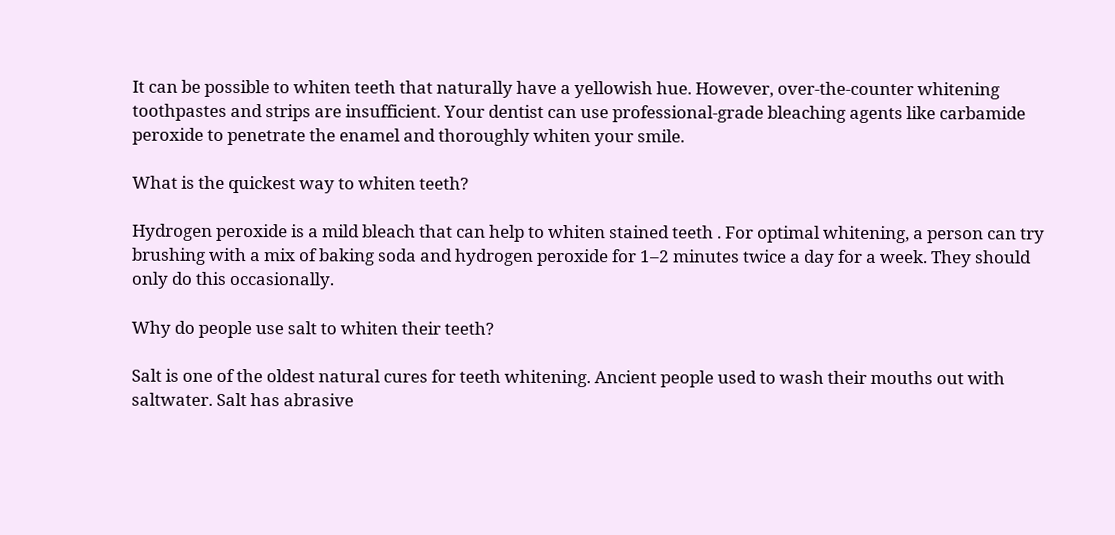It can be possible to whiten teeth that naturally have a yellowish hue. However, over-the-counter whitening toothpastes and strips are insufficient. Your dentist can use professional-grade bleaching agents like carbamide peroxide to penetrate the enamel and thoroughly whiten your smile.

What is the quickest way to whiten teeth?

Hydrogen peroxide is a mild bleach that can help to whiten stained teeth . For optimal whitening, a person can try brushing with a mix of baking soda and hydrogen peroxide for 1–2 minutes twice a day for a week. They should only do this occasionally.

Why do people use salt to whiten their teeth?

Salt is one of the oldest natural cures for teeth whitening. Ancient people used to wash their mouths out with saltwater. Salt has abrasive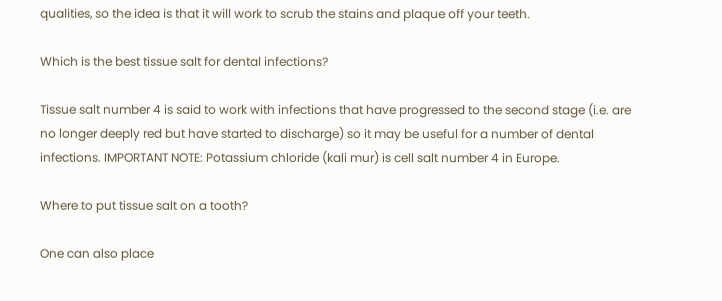qualities, so the idea is that it will work to scrub the stains and plaque off your teeth.

Which is the best tissue salt for dental infections?

Tissue salt number 4 is said to work with infections that have progressed to the second stage (i.e. are no longer deeply red but have started to discharge) so it may be useful for a number of dental infections. IMPORTANT NOTE: Potassium chloride (kali mur) is cell salt number 4 in Europe.

Where to put tissue salt on a tooth?

One can also place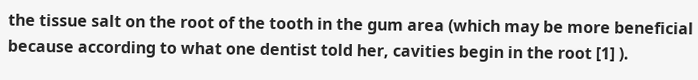the tissue salt on the root of the tooth in the gum area (which may be more beneficial because according to what one dentist told her, cavities begin in the root [1] ).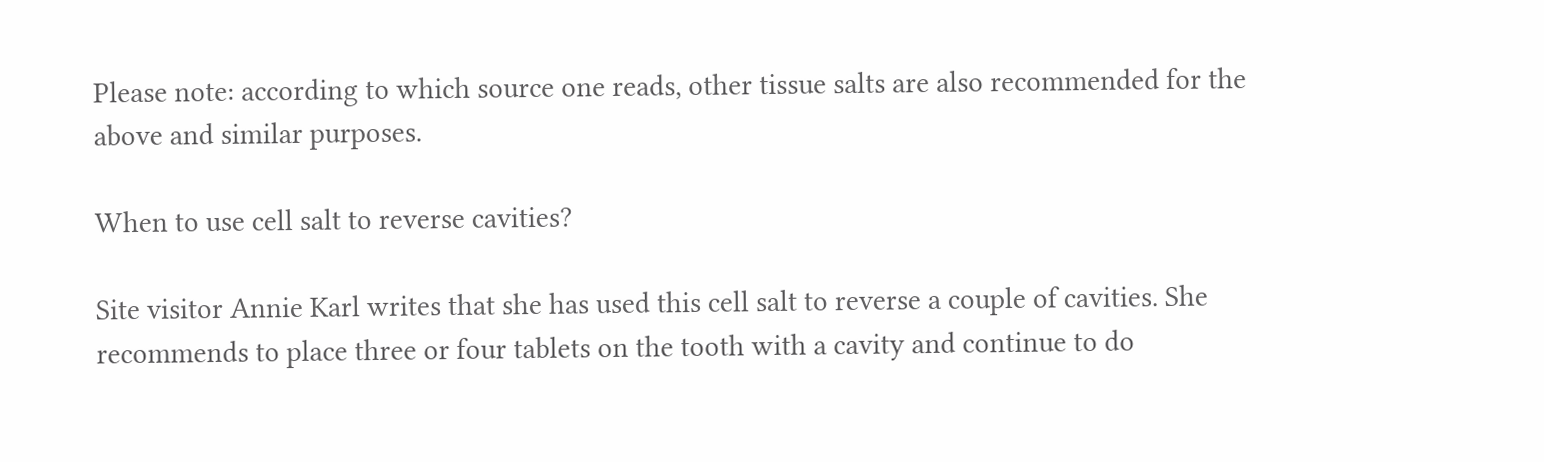Please note: according to which source one reads, other tissue salts are also recommended for the above and similar purposes.

When to use cell salt to reverse cavities?

Site visitor Annie Karl writes that she has used this cell salt to reverse a couple of cavities. She recommends to place three or four tablets on the tooth with a cavity and continue to do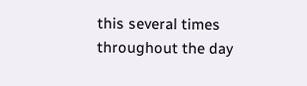this several times throughout the day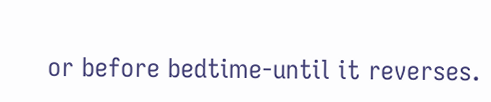or before bedtime-until it reverses.